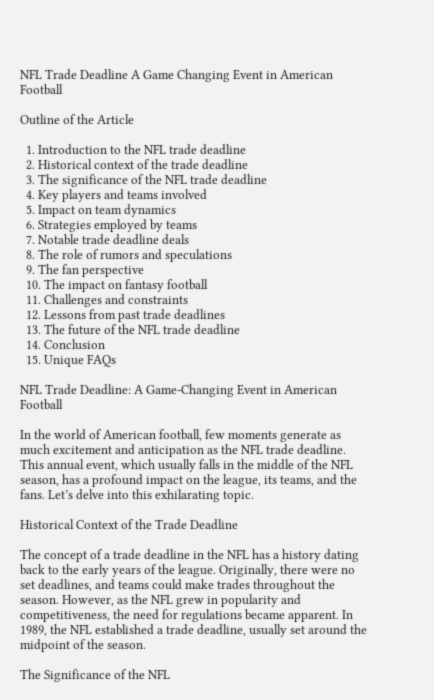NFL Trade Deadline A Game Changing Event in American Football

Outline of the Article

  1. Introduction to the NFL trade deadline
  2. Historical context of the trade deadline
  3. The significance of the NFL trade deadline
  4. Key players and teams involved
  5. Impact on team dynamics
  6. Strategies employed by teams
  7. Notable trade deadline deals
  8. The role of rumors and speculations
  9. The fan perspective
  10. The impact on fantasy football
  11. Challenges and constraints
  12. Lessons from past trade deadlines
  13. The future of the NFL trade deadline
  14. Conclusion
  15. Unique FAQs

NFL Trade Deadline: A Game-Changing Event in American Football

In the world of American football, few moments generate as much excitement and anticipation as the NFL trade deadline. This annual event, which usually falls in the middle of the NFL season, has a profound impact on the league, its teams, and the fans. Let’s delve into this exhilarating topic.

Historical Context of the Trade Deadline

The concept of a trade deadline in the NFL has a history dating back to the early years of the league. Originally, there were no set deadlines, and teams could make trades throughout the season. However, as the NFL grew in popularity and competitiveness, the need for regulations became apparent. In 1989, the NFL established a trade deadline, usually set around the midpoint of the season.

The Significance of the NFL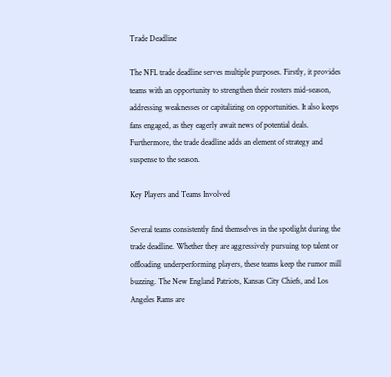Trade Deadline

The NFL trade deadline serves multiple purposes. Firstly, it provides teams with an opportunity to strengthen their rosters mid-season, addressing weaknesses or capitalizing on opportunities. It also keeps fans engaged, as they eagerly await news of potential deals. Furthermore, the trade deadline adds an element of strategy and suspense to the season.

Key Players and Teams Involved

Several teams consistently find themselves in the spotlight during the trade deadline. Whether they are aggressively pursuing top talent or offloading underperforming players, these teams keep the rumor mill buzzing. The New England Patriots, Kansas City Chiefs, and Los Angeles Rams are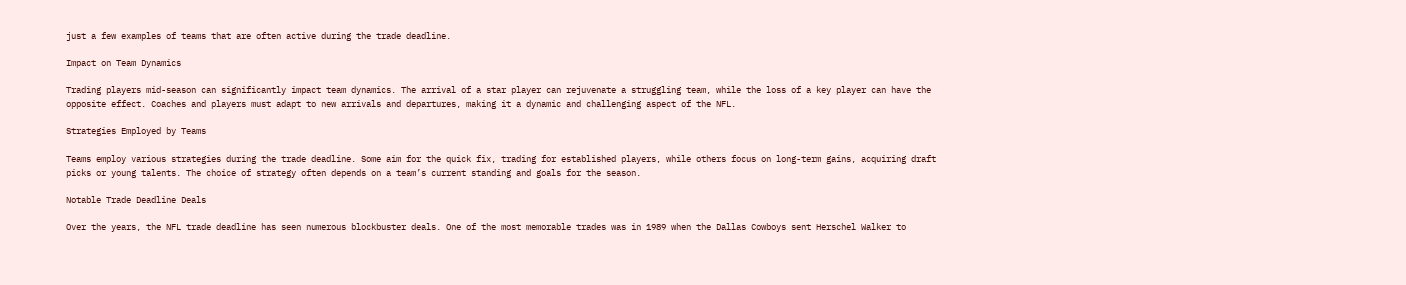just a few examples of teams that are often active during the trade deadline.

Impact on Team Dynamics

Trading players mid-season can significantly impact team dynamics. The arrival of a star player can rejuvenate a struggling team, while the loss of a key player can have the opposite effect. Coaches and players must adapt to new arrivals and departures, making it a dynamic and challenging aspect of the NFL.

Strategies Employed by Teams

Teams employ various strategies during the trade deadline. Some aim for the quick fix, trading for established players, while others focus on long-term gains, acquiring draft picks or young talents. The choice of strategy often depends on a team’s current standing and goals for the season.

Notable Trade Deadline Deals

Over the years, the NFL trade deadline has seen numerous blockbuster deals. One of the most memorable trades was in 1989 when the Dallas Cowboys sent Herschel Walker to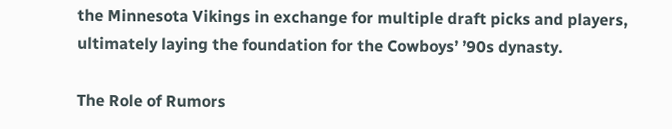the Minnesota Vikings in exchange for multiple draft picks and players, ultimately laying the foundation for the Cowboys’ ’90s dynasty.

The Role of Rumors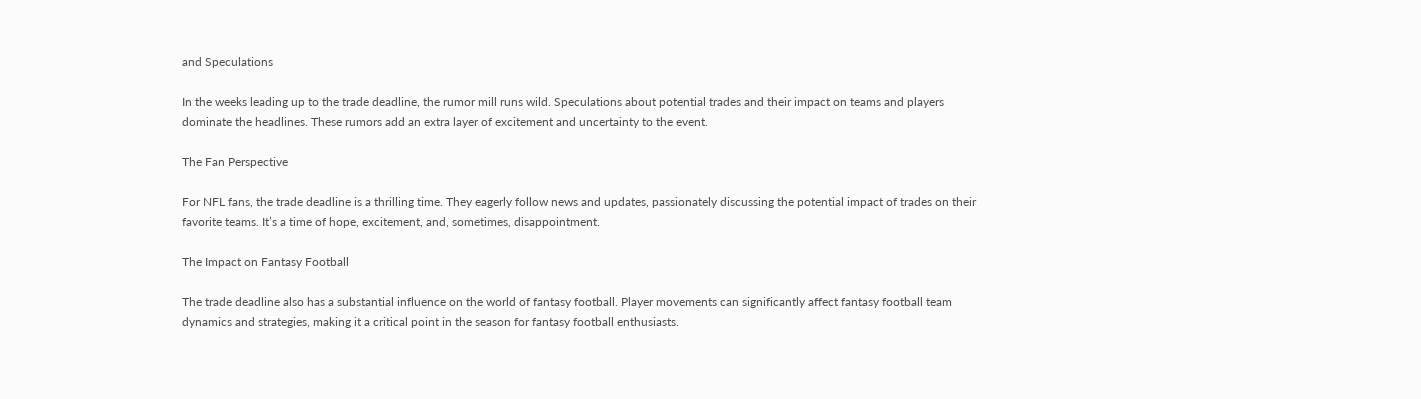and Speculations

In the weeks leading up to the trade deadline, the rumor mill runs wild. Speculations about potential trades and their impact on teams and players dominate the headlines. These rumors add an extra layer of excitement and uncertainty to the event.

The Fan Perspective

For NFL fans, the trade deadline is a thrilling time. They eagerly follow news and updates, passionately discussing the potential impact of trades on their favorite teams. It’s a time of hope, excitement, and, sometimes, disappointment.

The Impact on Fantasy Football

The trade deadline also has a substantial influence on the world of fantasy football. Player movements can significantly affect fantasy football team dynamics and strategies, making it a critical point in the season for fantasy football enthusiasts.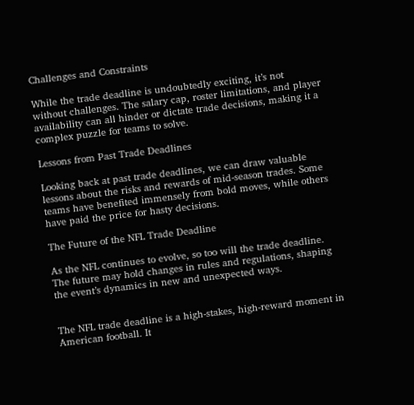Challenges and Constraints

While the trade deadline is undoubtedly exciting, it’s not without challenges. The salary cap, roster limitations, and player availability can all hinder or dictate trade decisions, making it a complex puzzle for teams to solve.

Lessons from Past Trade Deadlines

Looking back at past trade deadlines, we can draw valuable lessons about the risks and rewards of mid-season trades. Some teams have benefited immensely from bold moves, while others have paid the price for hasty decisions.

The Future of the NFL Trade Deadline

As the NFL continues to evolve, so too will the trade deadline. The future may hold changes in rules and regulations, shaping the event’s dynamics in new and unexpected ways.


The NFL trade deadline is a high-stakes, high-reward moment in American football. It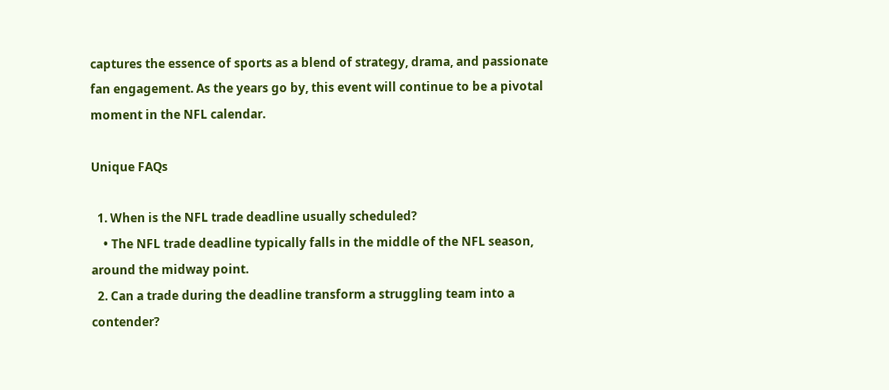captures the essence of sports as a blend of strategy, drama, and passionate fan engagement. As the years go by, this event will continue to be a pivotal moment in the NFL calendar.

Unique FAQs

  1. When is the NFL trade deadline usually scheduled?
    • The NFL trade deadline typically falls in the middle of the NFL season, around the midway point.
  2. Can a trade during the deadline transform a struggling team into a contender?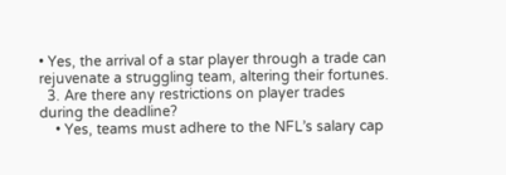• Yes, the arrival of a star player through a trade can rejuvenate a struggling team, altering their fortunes.
  3. Are there any restrictions on player trades during the deadline?
    • Yes, teams must adhere to the NFL’s salary cap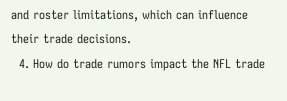and roster limitations, which can influence their trade decisions.
  4. How do trade rumors impact the NFL trade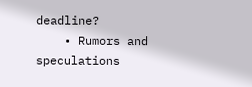deadline?
    • Rumors and speculations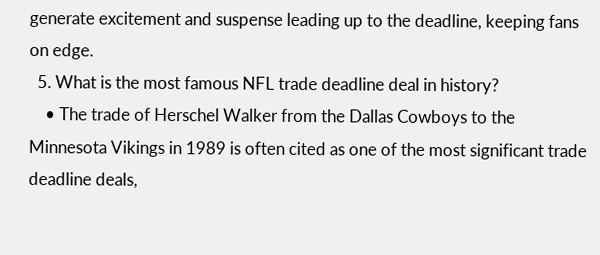generate excitement and suspense leading up to the deadline, keeping fans on edge.
  5. What is the most famous NFL trade deadline deal in history?
    • The trade of Herschel Walker from the Dallas Cowboys to the Minnesota Vikings in 1989 is often cited as one of the most significant trade deadline deals,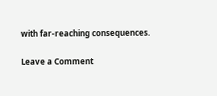with far-reaching consequences.

Leave a Comment